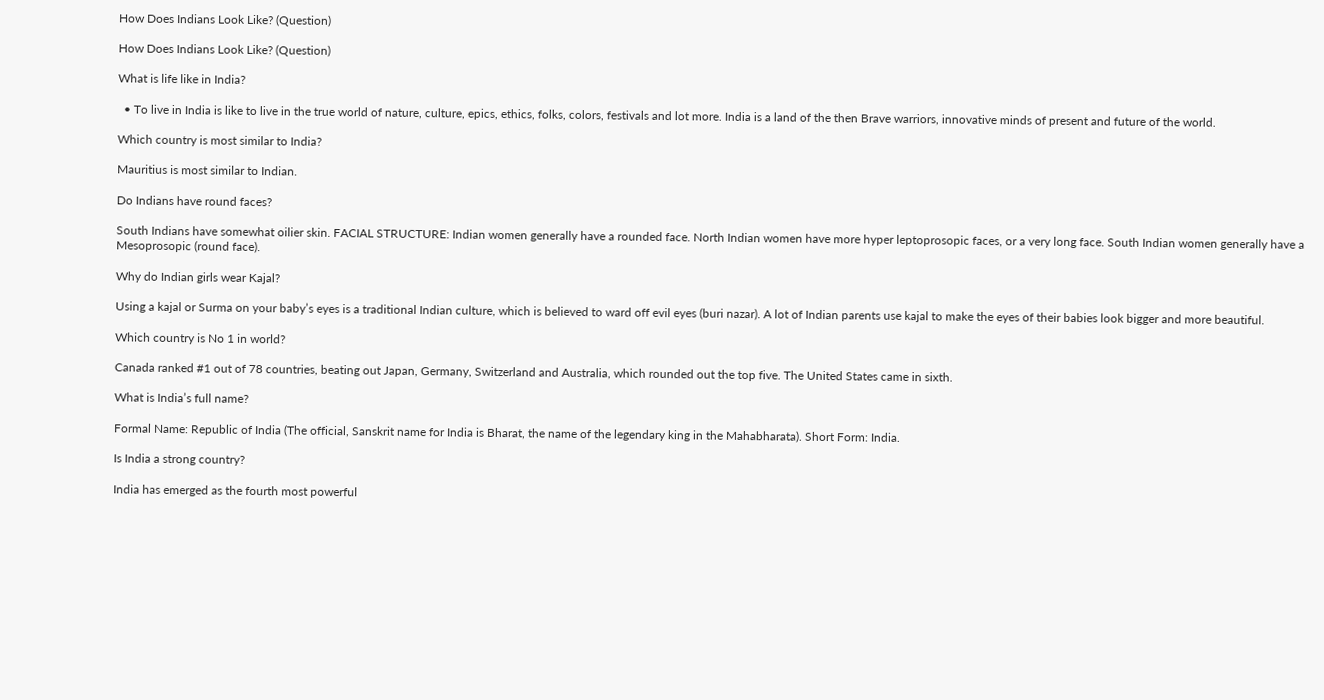How Does Indians Look Like? (Question)

How Does Indians Look Like? (Question)

What is life like in India?

  • To live in India is like to live in the true world of nature, culture, epics, ethics, folks, colors, festivals and lot more. India is a land of the then Brave warriors, innovative minds of present and future of the world.

Which country is most similar to India?

Mauritius is most similar to Indian.

Do Indians have round faces?

South Indians have somewhat oilier skin. FACIAL STRUCTURE: Indian women generally have a rounded face. North Indian women have more hyper leptoprosopic faces, or a very long face. South Indian women generally have a Mesoprosopic (round face).

Why do Indian girls wear Kajal?

Using a kajal or Surma on your baby’s eyes is a traditional Indian culture, which is believed to ward off evil eyes (buri nazar). A lot of Indian parents use kajal to make the eyes of their babies look bigger and more beautiful.

Which country is No 1 in world?

Canada ranked #1 out of 78 countries, beating out Japan, Germany, Switzerland and Australia, which rounded out the top five. The United States came in sixth.

What is India’s full name?

Formal Name: Republic of India (The official, Sanskrit name for India is Bharat, the name of the legendary king in the Mahabharata). Short Form: India.

Is India a strong country?

India has emerged as the fourth most powerful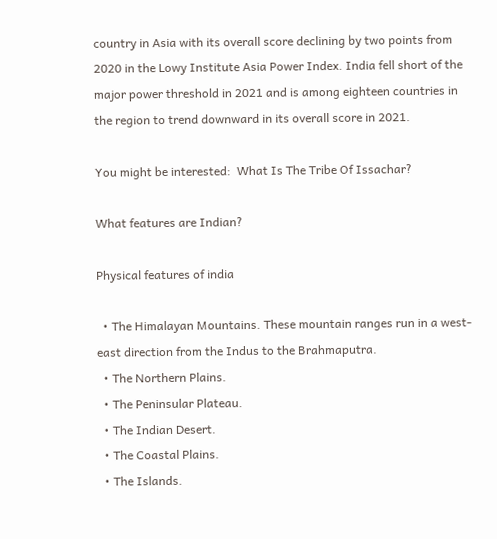country in Asia with its overall score declining by two points from 2020 in the Lowy Institute Asia Power Index. India fell short of the major power threshold in 2021 and is among eighteen countries in the region to trend downward in its overall score in 2021.

You might be interested:  What Is The Tribe Of Issachar?

What features are Indian?

Physical features of india

  • The Himalayan Mountains. These mountain ranges run in a west-east direction from the Indus to the Brahmaputra.
  • The Northern Plains.
  • The Peninsular Plateau.
  • The Indian Desert.
  • The Coastal Plains.
  • The Islands.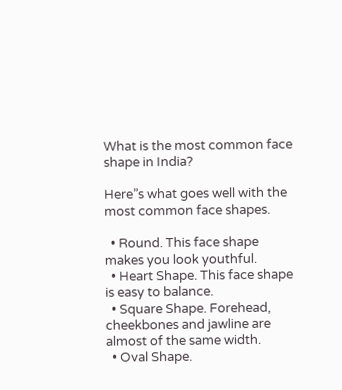What is the most common face shape in India?

Here”s what goes well with the most common face shapes.

  • Round. This face shape makes you look youthful.
  • Heart Shape. This face shape is easy to balance.
  • Square Shape. Forehead, cheekbones and jawline are almost of the same width.
  • Oval Shape.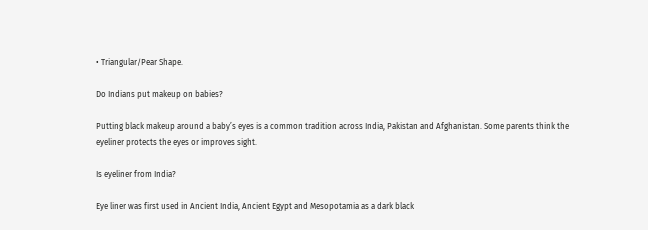• Triangular/Pear Shape.

Do Indians put makeup on babies?

Putting black makeup around a baby’s eyes is a common tradition across India, Pakistan and Afghanistan. Some parents think the eyeliner protects the eyes or improves sight.

Is eyeliner from India?

Eye liner was first used in Ancient India, Ancient Egypt and Mesopotamia as a dark black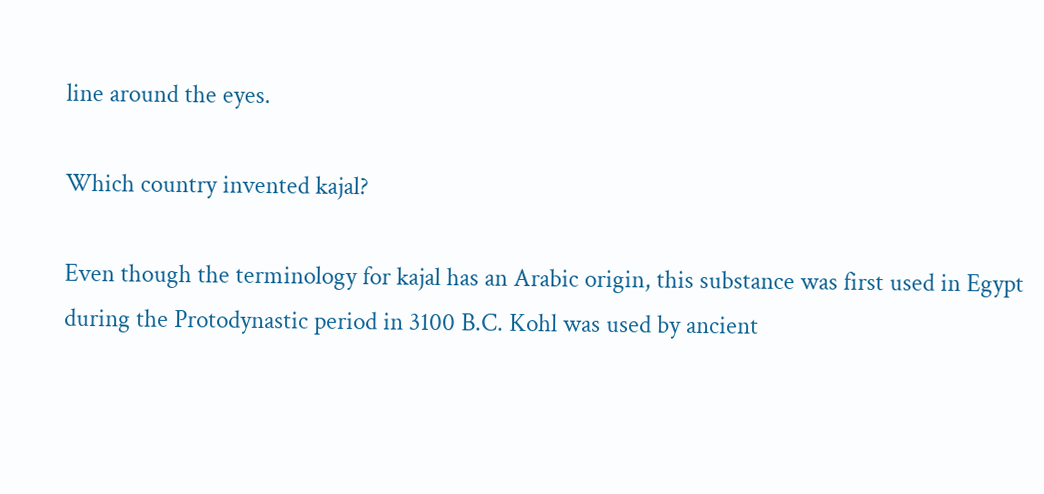line around the eyes.

Which country invented kajal?

Even though the terminology for kajal has an Arabic origin, this substance was first used in Egypt during the Protodynastic period in 3100 B.C. Kohl was used by ancient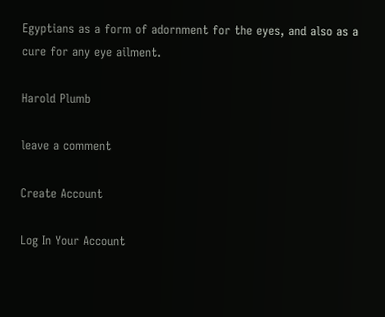Egyptians as a form of adornment for the eyes, and also as a cure for any eye ailment.

Harold Plumb

leave a comment

Create Account

Log In Your Account